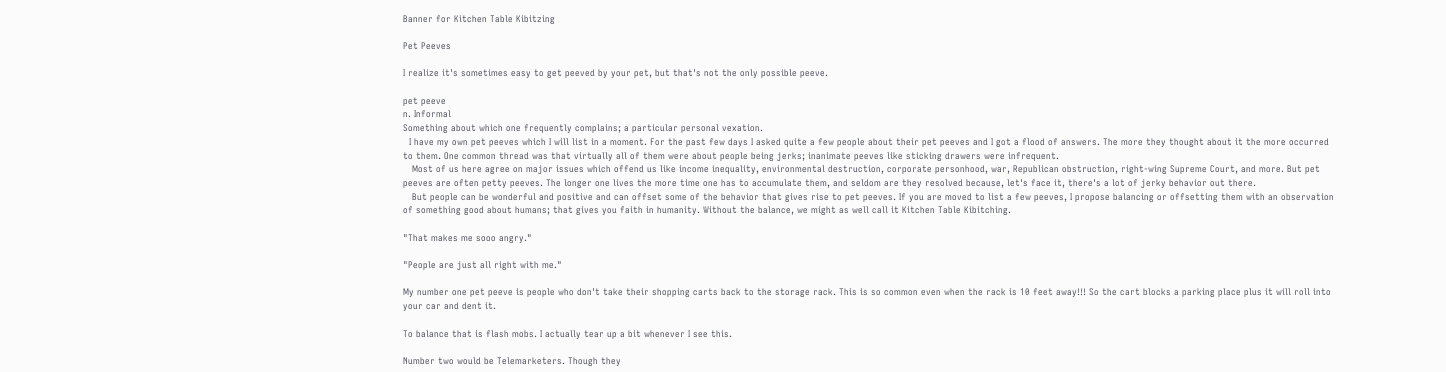Banner for Kitchen Table Kibitzing

Pet Peeves

I realize it's sometimes easy to get peeved by your pet, but that's not the only possible peeve.

pet peeve
n. Informal
Something about which one frequently complains; a particular personal vexation.
  I have my own pet peeves which I will list in a moment. For the past few days I asked quite a few people about their pet peeves and I got a flood of answers. The more they thought about it the more occurred to them. One common thread was that virtually all of them were about people being jerks; inanimate peeves like sticking drawers were infrequent.
   Most of us here agree on major issues which offend us like income inequality, environmental destruction, corporate personhood, war, Republican obstruction, right-wing Supreme Court, and more. But pet peeves are often petty peeves. The longer one lives the more time one has to accumulate them, and seldom are they resolved because, let's face it, there's a lot of jerky behavior out there.
   But people can be wonderful and positive and can offset some of the behavior that gives rise to pet peeves. If you are moved to list a few peeves, I propose balancing or offsetting them with an observation of something good about humans; that gives you faith in humanity. Without the balance, we might as well call it Kitchen Table Kibitching.

"That makes me sooo angry."

"People are just all right with me."

My number one pet peeve is people who don't take their shopping carts back to the storage rack. This is so common even when the rack is 10 feet away!!! So the cart blocks a parking place plus it will roll into your car and dent it.

To balance that is flash mobs. I actually tear up a bit whenever I see this.

Number two would be Telemarketers. Though they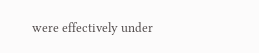were effectively under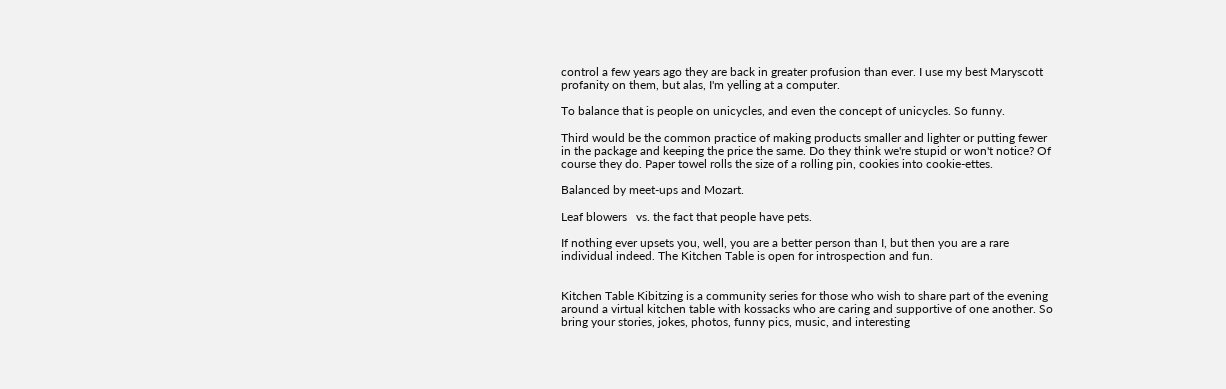control a few years ago they are back in greater profusion than ever. I use my best Maryscott profanity on them, but alas, I'm yelling at a computer.

To balance that is people on unicycles, and even the concept of unicycles. So funny.

Third would be the common practice of making products smaller and lighter or putting fewer in the package and keeping the price the same. Do they think we're stupid or won't notice? Of course they do. Paper towel rolls the size of a rolling pin, cookies into cookie-ettes.

Balanced by meet-ups and Mozart.

Leaf blowers   vs. the fact that people have pets.

If nothing ever upsets you, well, you are a better person than I, but then you are a rare individual indeed. The Kitchen Table is open for introspection and fun.


Kitchen Table Kibitzing is a community series for those who wish to share part of the evening around a virtual kitchen table with kossacks who are caring and supportive of one another. So bring your stories, jokes, photos, funny pics, music, and interesting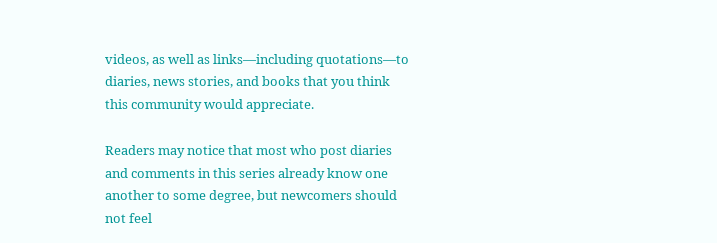videos, as well as links—including quotations—to diaries, news stories, and books that you think this community would appreciate.

Readers may notice that most who post diaries and comments in this series already know one another to some degree, but newcomers should not feel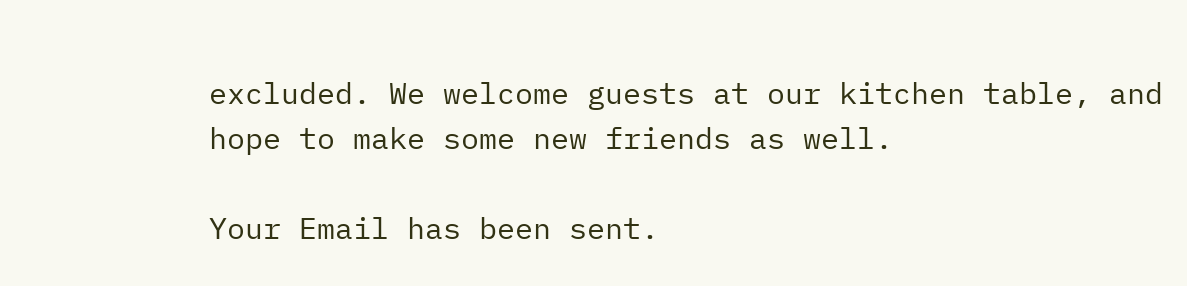excluded. We welcome guests at our kitchen table, and hope to make some new friends as well.

Your Email has been sent.